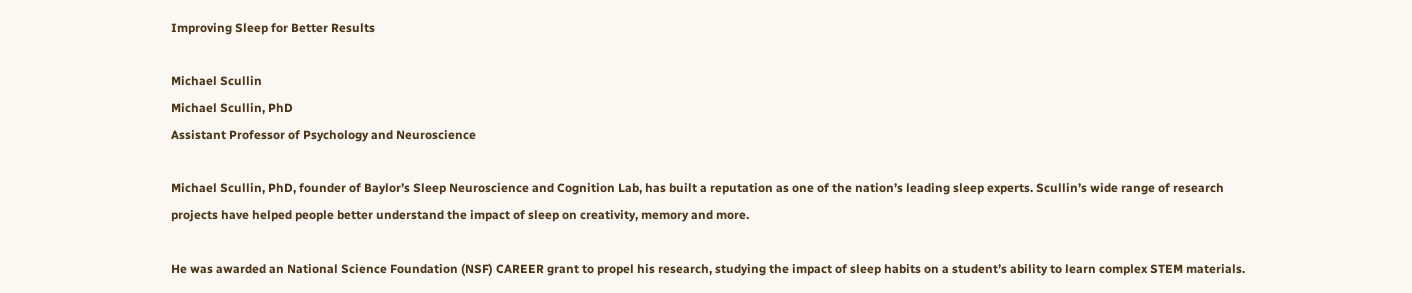Improving Sleep for Better Results

Michael Scullin
Michael Scullin, PhD
Assistant Professor of Psychology and Neuroscience

Michael Scullin, PhD, founder of Baylor’s Sleep Neuroscience and Cognition Lab, has built a reputation as one of the nation’s leading sleep experts. Scullin’s wide range of research projects have helped people better understand the impact of sleep on creativity, memory and more.

He was awarded an National Science Foundation (NSF) CAREER grant to propel his research, studying the impact of sleep habits on a student’s ability to learn complex STEM materials.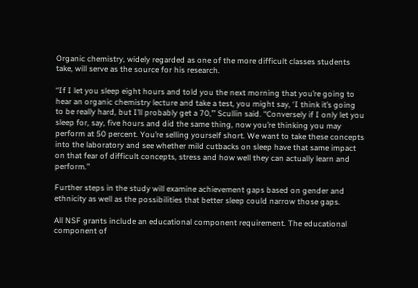Organic chemistry, widely regarded as one of the more difficult classes students take, will serve as the source for his research.

“If I let you sleep eight hours and told you the next morning that you’re going to hear an organic chemistry lecture and take a test, you might say, ‘I think it’s going to be really hard, but I’ll probably get a 70,’” Scullin said. “Conversely if I only let you sleep for, say, five hours and did the same thing, now you’re thinking you may perform at 50 percent. You’re selling yourself short. We want to take these concepts into the laboratory and see whether mild cutbacks on sleep have that same impact on that fear of difficult concepts, stress and how well they can actually learn and perform.”

Further steps in the study will examine achievement gaps based on gender and ethnicity as well as the possibilities that better sleep could narrow those gaps.

All NSF grants include an educational component requirement. The educational component of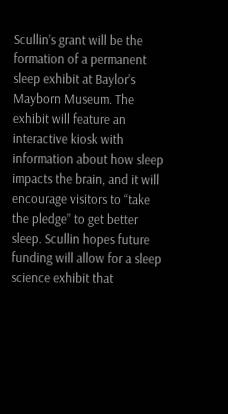Scullin’s grant will be the formation of a permanent sleep exhibit at Baylor’s Mayborn Museum. The exhibit will feature an interactive kiosk with information about how sleep impacts the brain, and it will encourage visitors to “take the pledge” to get better sleep. Scullin hopes future funding will allow for a sleep science exhibit that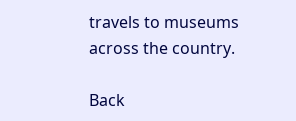travels to museums across the country.

Back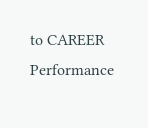to CAREER Performance